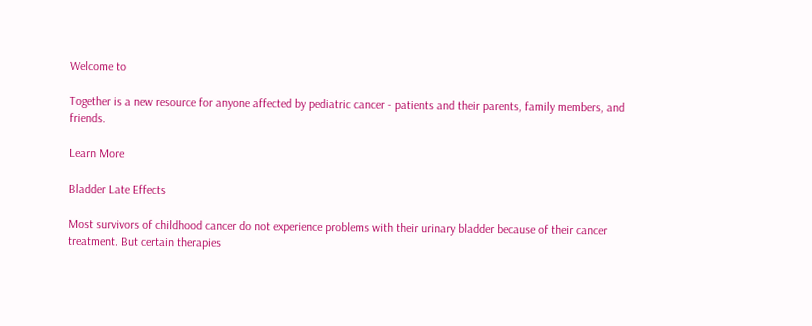Welcome to

Together is a new resource for anyone affected by pediatric cancer - patients and their parents, family members, and friends.

Learn More

Bladder Late Effects

Most survivors of childhood cancer do not experience problems with their urinary bladder because of their cancer treatment. But certain therapies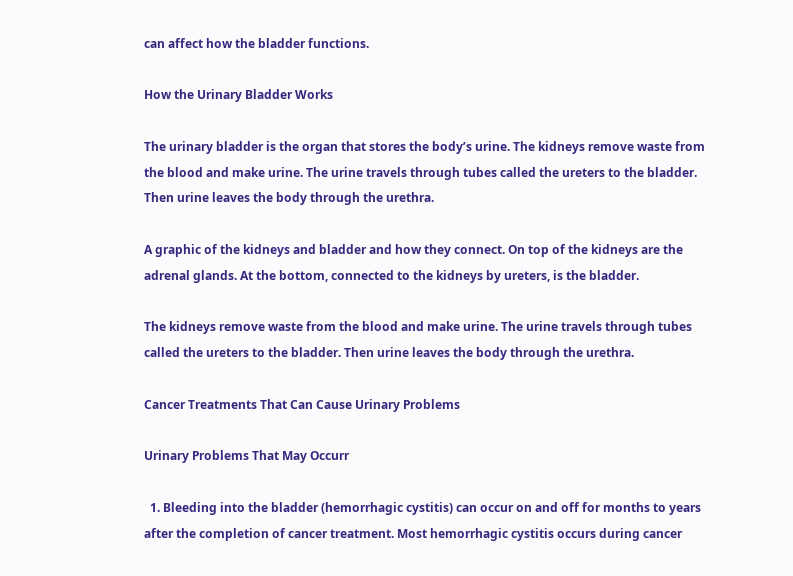can affect how the bladder functions.

How the Urinary Bladder Works

The urinary bladder is the organ that stores the body’s urine. The kidneys remove waste from the blood and make urine. The urine travels through tubes called the ureters to the bladder. Then urine leaves the body through the urethra.

A graphic of the kidneys and bladder and how they connect. On top of the kidneys are the adrenal glands. At the bottom, connected to the kidneys by ureters, is the bladder.

The kidneys remove waste from the blood and make urine. The urine travels through tubes called the ureters to the bladder. Then urine leaves the body through the urethra.

Cancer Treatments That Can Cause Urinary Problems

Urinary Problems That May Occurr

  1. Bleeding into the bladder (hemorrhagic cystitis) can occur on and off for months to years after the completion of cancer treatment. Most hemorrhagic cystitis occurs during cancer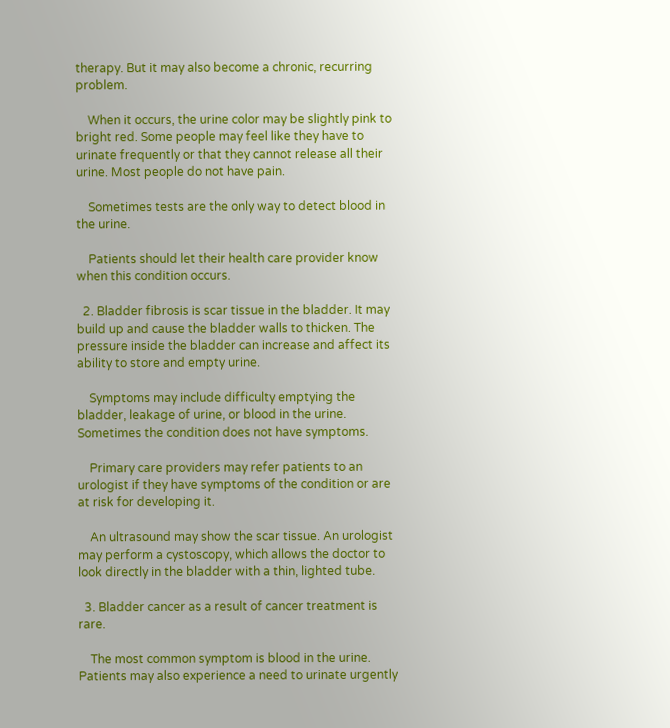therapy. But it may also become a chronic, recurring problem.

    When it occurs, the urine color may be slightly pink to bright red. Some people may feel like they have to urinate frequently or that they cannot release all their urine. Most people do not have pain.

    Sometimes tests are the only way to detect blood in the urine.

    Patients should let their health care provider know when this condition occurs.

  2. Bladder fibrosis is scar tissue in the bladder. It may build up and cause the bladder walls to thicken. The pressure inside the bladder can increase and affect its ability to store and empty urine.

    Symptoms may include difficulty emptying the bladder, leakage of urine, or blood in the urine. Sometimes the condition does not have symptoms.

    Primary care providers may refer patients to an urologist if they have symptoms of the condition or are at risk for developing it.

    An ultrasound may show the scar tissue. An urologist may perform a cystoscopy, which allows the doctor to look directly in the bladder with a thin, lighted tube.

  3. Bladder cancer as a result of cancer treatment is rare.

    The most common symptom is blood in the urine. Patients may also experience a need to urinate urgently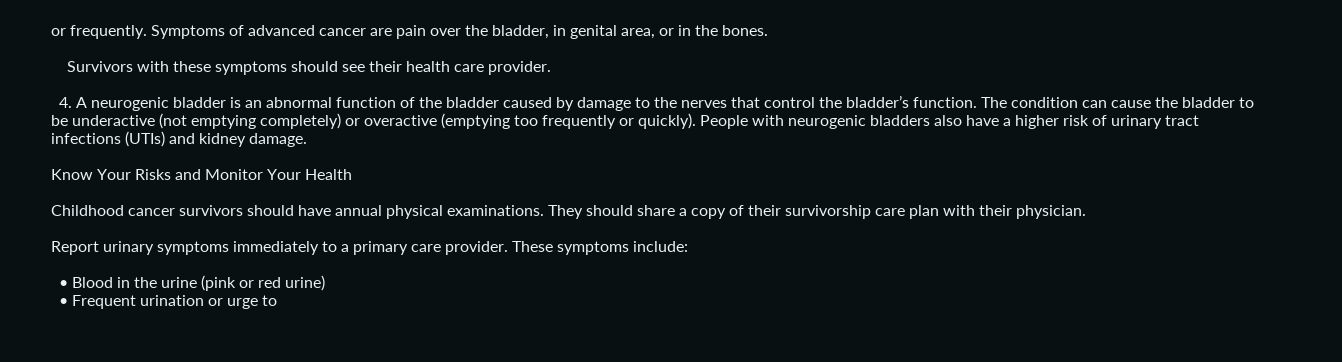or frequently. Symptoms of advanced cancer are pain over the bladder, in genital area, or in the bones.

    Survivors with these symptoms should see their health care provider.

  4. A neurogenic bladder is an abnormal function of the bladder caused by damage to the nerves that control the bladder’s function. The condition can cause the bladder to be underactive (not emptying completely) or overactive (emptying too frequently or quickly). People with neurogenic bladders also have a higher risk of urinary tract infections (UTIs) and kidney damage.

Know Your Risks and Monitor Your Health

Childhood cancer survivors should have annual physical examinations. They should share a copy of their survivorship care plan with their physician.

Report urinary symptoms immediately to a primary care provider. These symptoms include:

  • Blood in the urine (pink or red urine)
  • Frequent urination or urge to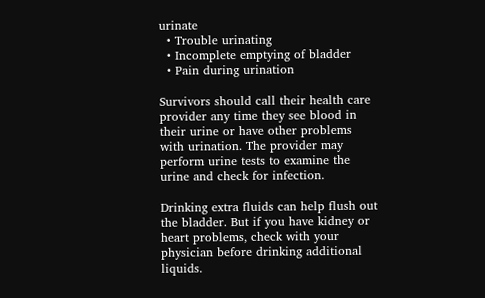urinate
  • Trouble urinating
  • Incomplete emptying of bladder
  • Pain during urination

Survivors should call their health care provider any time they see blood in their urine or have other problems with urination. The provider may perform urine tests to examine the urine and check for infection.

Drinking extra fluids can help flush out the bladder. But if you have kidney or heart problems, check with your physician before drinking additional liquids.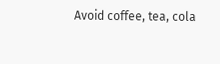Avoid coffee, tea, cola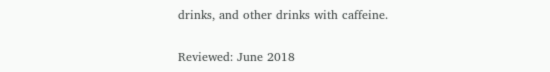drinks, and other drinks with caffeine.

Reviewed: June 2018